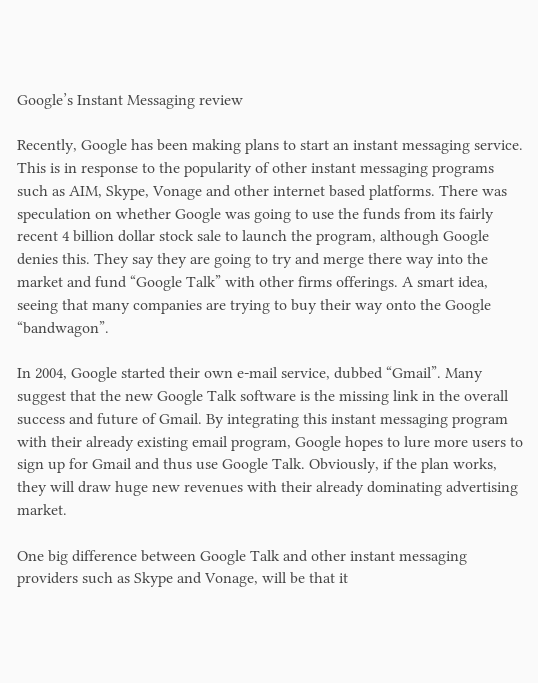Google’s Instant Messaging review

Recently, Google has been making plans to start an instant messaging service. This is in response to the popularity of other instant messaging programs such as AIM, Skype, Vonage and other internet based platforms. There was speculation on whether Google was going to use the funds from its fairly recent 4 billion dollar stock sale to launch the program, although Google denies this. They say they are going to try and merge there way into the market and fund “Google Talk” with other firms offerings. A smart idea, seeing that many companies are trying to buy their way onto the Google “bandwagon”.

In 2004, Google started their own e-mail service, dubbed “Gmail”. Many suggest that the new Google Talk software is the missing link in the overall success and future of Gmail. By integrating this instant messaging program with their already existing email program, Google hopes to lure more users to sign up for Gmail and thus use Google Talk. Obviously, if the plan works, they will draw huge new revenues with their already dominating advertising market.

One big difference between Google Talk and other instant messaging providers such as Skype and Vonage, will be that it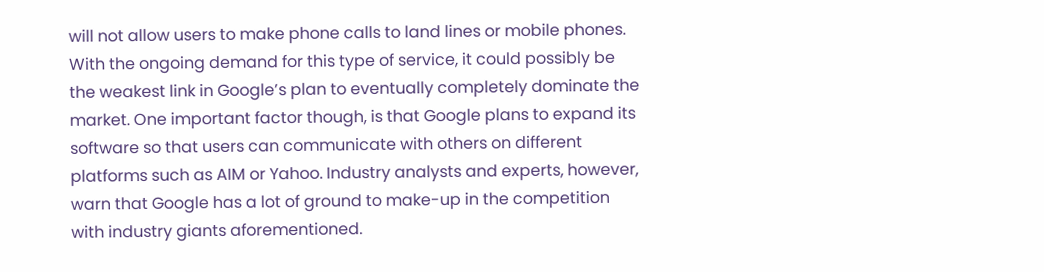will not allow users to make phone calls to land lines or mobile phones. With the ongoing demand for this type of service, it could possibly be the weakest link in Google’s plan to eventually completely dominate the market. One important factor though, is that Google plans to expand its software so that users can communicate with others on different platforms such as AIM or Yahoo. Industry analysts and experts, however, warn that Google has a lot of ground to make-up in the competition with industry giants aforementioned.